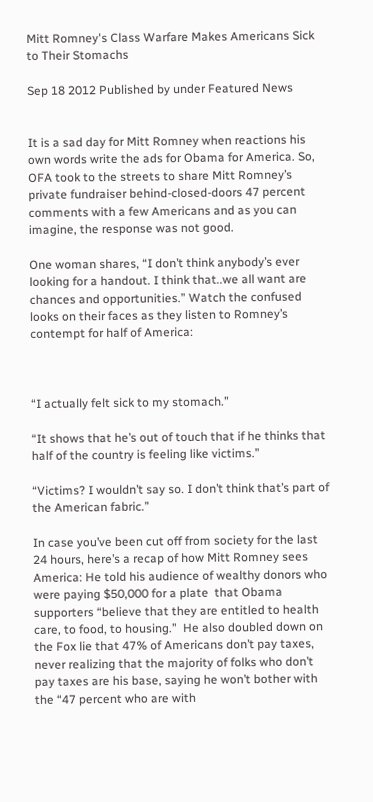Mitt Romney's Class Warfare Makes Americans Sick to Their Stomachs

Sep 18 2012 Published by under Featured News


It is a sad day for Mitt Romney when reactions his own words write the ads for Obama for America. So, OFA took to the streets to share Mitt Romney’s private fundraiser behind-closed-doors 47 percent comments with a few Americans and as you can imagine, the response was not good.

One woman shares, “I don’t think anybody’s ever looking for a handout. I think that..we all want are chances and opportunities.” Watch the confused looks on their faces as they listen to Romney’s contempt for half of America:



“I actually felt sick to my stomach.”

“It shows that he’s out of touch that if he thinks that half of the country is feeling like victims.”

“Victims? I wouldn’t say so. I don’t think that’s part of the American fabric.”

In case you’ve been cut off from society for the last 24 hours, here’s a recap of how Mitt Romney sees America: He told his audience of wealthy donors who were paying $50,000 for a plate  that Obama supporters “believe that they are entitled to health care, to food, to housing.”  He also doubled down on the Fox lie that 47% of Americans don’t pay taxes, never realizing that the majority of folks who don’t pay taxes are his base, saying he won’t bother with the “47 percent who are with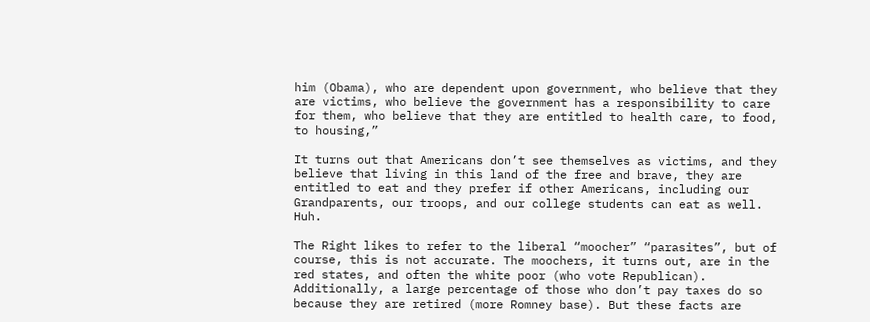him (Obama), who are dependent upon government, who believe that they are victims, who believe the government has a responsibility to care for them, who believe that they are entitled to health care, to food, to housing,”

It turns out that Americans don’t see themselves as victims, and they believe that living in this land of the free and brave, they are entitled to eat and they prefer if other Americans, including our Grandparents, our troops, and our college students can eat as well. Huh.

The Right likes to refer to the liberal “moocher” “parasites”, but of course, this is not accurate. The moochers, it turns out, are in the red states, and often the white poor (who vote Republican). Additionally, a large percentage of those who don’t pay taxes do so because they are retired (more Romney base). But these facts are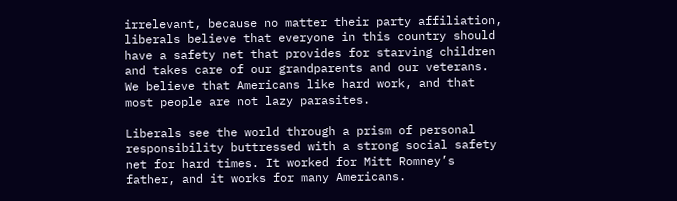irrelevant, because no matter their party affiliation, liberals believe that everyone in this country should have a safety net that provides for starving children and takes care of our grandparents and our veterans. We believe that Americans like hard work, and that most people are not lazy parasites.

Liberals see the world through a prism of personal responsibility buttressed with a strong social safety net for hard times. It worked for Mitt Romney’s father, and it works for many Americans.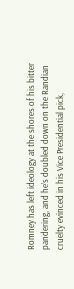Romney has left ideology at the shores of his bitter pandering, and he’s doubled down on the Randian cruelty evinced in his Vice Presidential pick,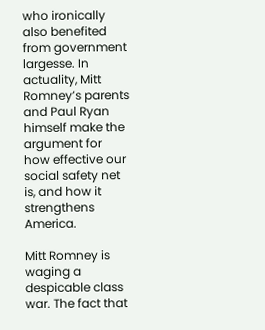who ironically also benefited from government largesse. In actuality, Mitt Romney’s parents and Paul Ryan himself make the argument for how effective our social safety net is, and how it strengthens America.

Mitt Romney is waging a despicable class war. The fact that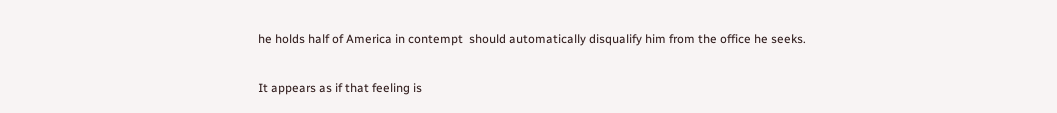he holds half of America in contempt  should automatically disqualify him from the office he seeks.

It appears as if that feeling is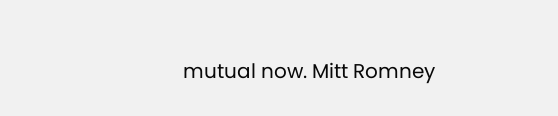mutual now. Mitt Romney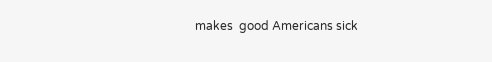makes  good Americans sick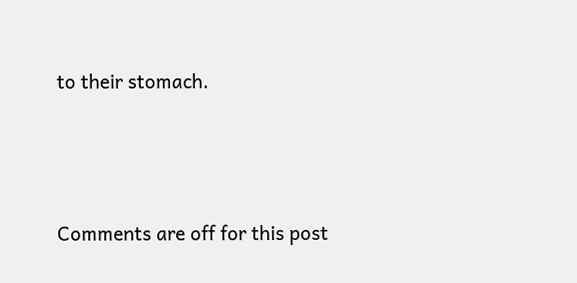to their stomach.




Comments are off for this post